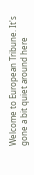Welcome to European Tribune. It's gone a bit quiet around here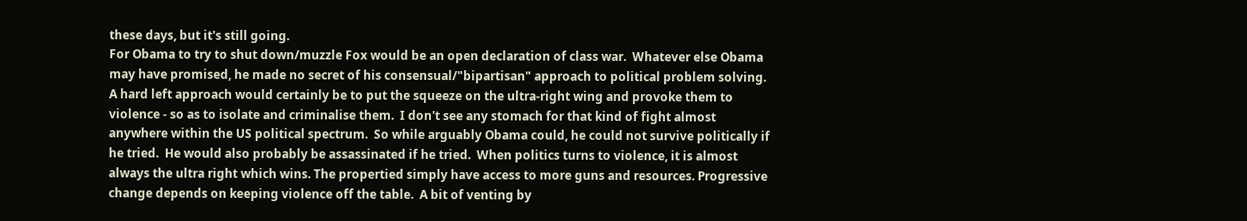these days, but it's still going.
For Obama to try to shut down/muzzle Fox would be an open declaration of class war.  Whatever else Obama may have promised, he made no secret of his consensual/"bipartisan" approach to political problem solving. A hard left approach would certainly be to put the squeeze on the ultra-right wing and provoke them to violence - so as to isolate and criminalise them.  I don't see any stomach for that kind of fight almost anywhere within the US political spectrum.  So while arguably Obama could, he could not survive politically if he tried.  He would also probably be assassinated if he tried.  When politics turns to violence, it is almost always the ultra right which wins. The propertied simply have access to more guns and resources. Progressive change depends on keeping violence off the table.  A bit of venting by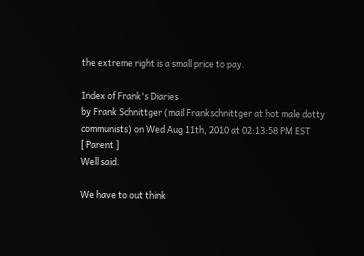the extreme right is a small price to pay.

Index of Frank's Diaries
by Frank Schnittger (mail Frankschnittger at hot male dotty communists) on Wed Aug 11th, 2010 at 02:13:58 PM EST
[ Parent ]
Well said.

We have to out think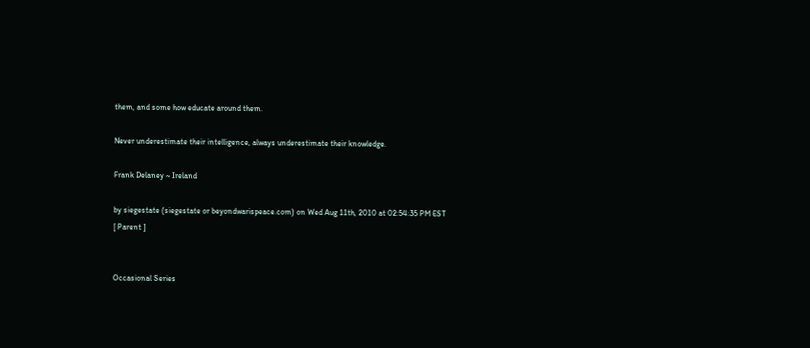them, and some how educate around them.

Never underestimate their intelligence, always underestimate their knowledge.

Frank Delaney ~ Ireland

by siegestate (siegestate or beyondwarispeace.com) on Wed Aug 11th, 2010 at 02:54:35 PM EST
[ Parent ]


Occasional Series